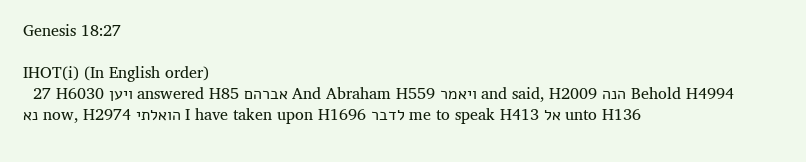Genesis 18:27

IHOT(i) (In English order)
  27 H6030 ויען answered H85 אברהם And Abraham H559 ויאמר and said, H2009 הנה Behold H4994 נא now, H2974 הואלתי I have taken upon H1696 לדבר me to speak H413 אל unto H136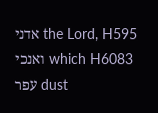אדני the Lord, H595 ואנכי which H6083 עפר dust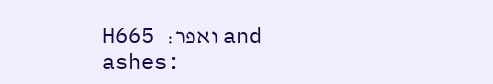H665 ואפר׃ and ashes: